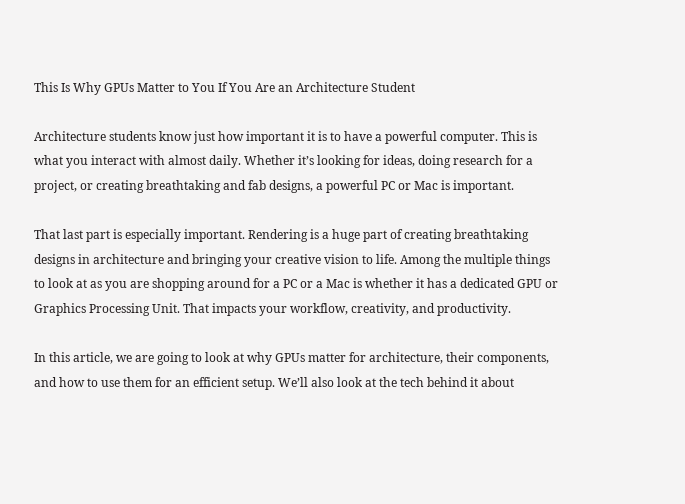This Is Why GPUs Matter to You If You Are an Architecture Student

Architecture students know just how important it is to have a powerful computer. This is what you interact with almost daily. Whether it’s looking for ideas, doing research for a project, or creating breathtaking and fab designs, a powerful PC or Mac is important.

That last part is especially important. Rendering is a huge part of creating breathtaking designs in architecture and bringing your creative vision to life. Among the multiple things to look at as you are shopping around for a PC or a Mac is whether it has a dedicated GPU or Graphics Processing Unit. That impacts your workflow, creativity, and productivity.

In this article, we are going to look at why GPUs matter for architecture, their components, and how to use them for an efficient setup. We’ll also look at the tech behind it about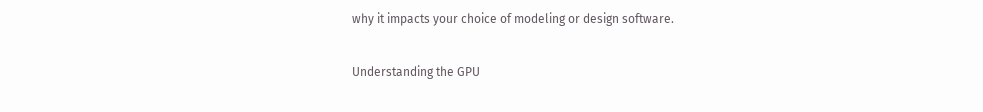why it impacts your choice of modeling or design software.

Understanding the GPU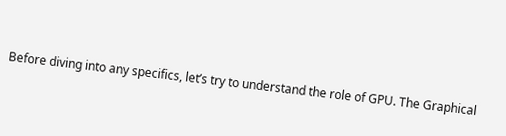Before diving into any specifics, let’s try to understand the role of GPU. The Graphical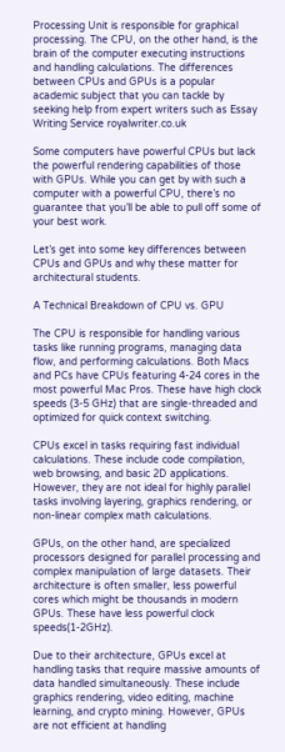Processing Unit is responsible for graphical processing. The CPU, on the other hand, is the brain of the computer executing instructions and handling calculations. The differences between CPUs and GPUs is a popular academic subject that you can tackle by seeking help from expert writers such as Essay Writing Service royalwriter.co.uk

Some computers have powerful CPUs but lack the powerful rendering capabilities of those with GPUs. While you can get by with such a computer with a powerful CPU, there’s no guarantee that you’ll be able to pull off some of your best work.

Let’s get into some key differences between CPUs and GPUs and why these matter for architectural students.

A Technical Breakdown of CPU vs. GPU

The CPU is responsible for handling various tasks like running programs, managing data flow, and performing calculations. Both Macs and PCs have CPUs featuring 4-24 cores in the most powerful Mac Pros. These have high clock speeds (3-5 GHz) that are single-threaded and optimized for quick context switching.

CPUs excel in tasks requiring fast individual calculations. These include code compilation, web browsing, and basic 2D applications. However, they are not ideal for highly parallel tasks involving layering, graphics rendering, or non-linear complex math calculations.

GPUs, on the other hand, are specialized processors designed for parallel processing and complex manipulation of large datasets. Their architecture is often smaller, less powerful cores which might be thousands in modern GPUs. These have less powerful clock speeds(1-2GHz).

Due to their architecture, GPUs excel at handling tasks that require massive amounts of data handled simultaneously. These include graphics rendering, video editing, machine learning, and crypto mining. However, GPUs are not efficient at handling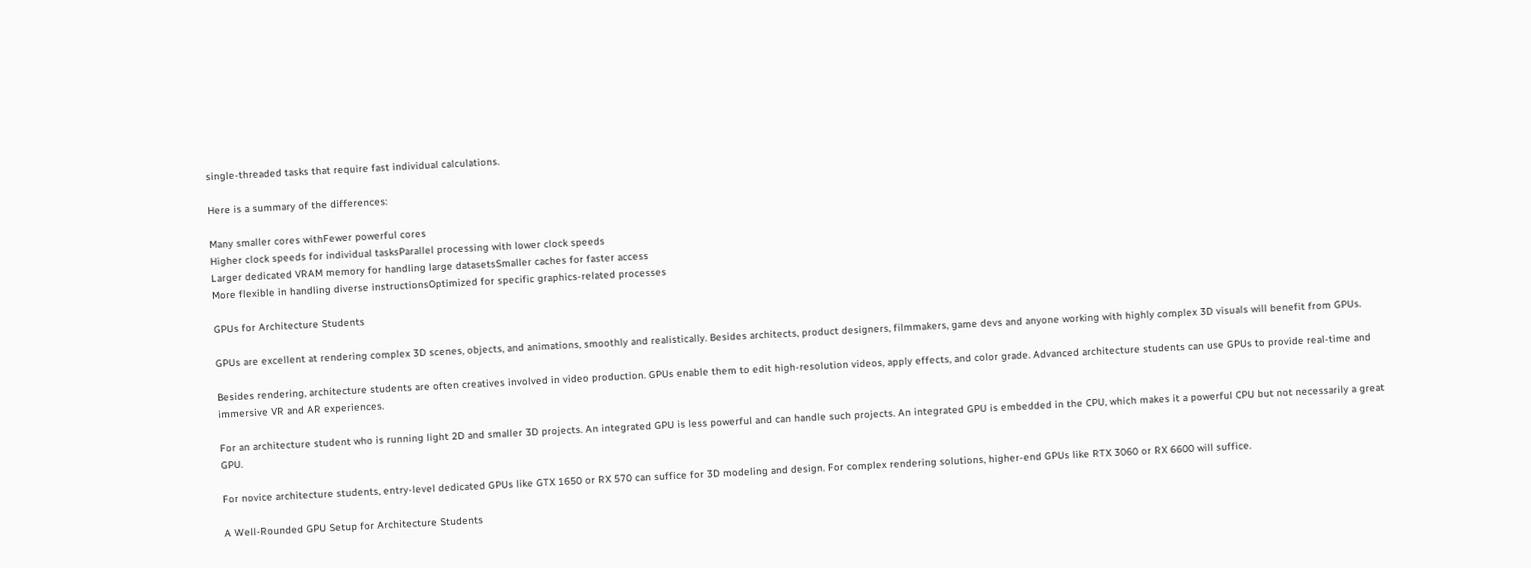single-threaded tasks that require fast individual calculations.

Here is a summary of the differences:

Many smaller cores withFewer powerful cores
Higher clock speeds for individual tasksParallel processing with lower clock speeds
Larger dedicated VRAM memory for handling large datasetsSmaller caches for faster access
More flexible in handling diverse instructionsOptimized for specific graphics-related processes

GPUs for Architecture Students

GPUs are excellent at rendering complex 3D scenes, objects, and animations, smoothly and realistically. Besides architects, product designers, filmmakers, game devs and anyone working with highly complex 3D visuals will benefit from GPUs.

Besides rendering, architecture students are often creatives involved in video production. GPUs enable them to edit high-resolution videos, apply effects, and color grade. Advanced architecture students can use GPUs to provide real-time and immersive VR and AR experiences.

For an architecture student who is running light 2D and smaller 3D projects. An integrated GPU is less powerful and can handle such projects. An integrated GPU is embedded in the CPU, which makes it a powerful CPU but not necessarily a great GPU.

For novice architecture students, entry-level dedicated GPUs like GTX 1650 or RX 570 can suffice for 3D modeling and design. For complex rendering solutions, higher-end GPUs like RTX 3060 or RX 6600 will suffice.

A Well-Rounded GPU Setup for Architecture Students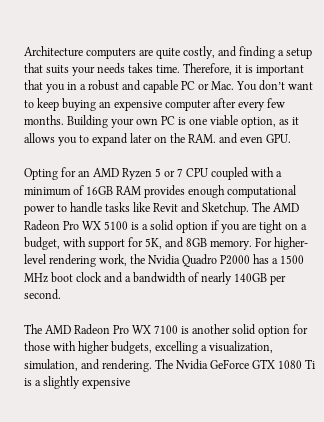Architecture computers are quite costly, and finding a setup that suits your needs takes time. Therefore, it is important that you in a robust and capable PC or Mac. You don’t want to keep buying an expensive computer after every few months. Building your own PC is one viable option, as it allows you to expand later on the RAM. and even GPU.

Opting for an AMD Ryzen 5 or 7 CPU coupled with a minimum of 16GB RAM provides enough computational power to handle tasks like Revit and Sketchup. The AMD Radeon Pro WX 5100 is a solid option if you are tight on a budget, with support for 5K, and 8GB memory. For higher-level rendering work, the Nvidia Quadro P2000 has a 1500 MHz boot clock and a bandwidth of nearly 140GB per second.

The AMD Radeon Pro WX 7100 is another solid option for those with higher budgets, excelling a visualization, simulation, and rendering. The Nvidia GeForce GTX 1080 Ti is a slightly expensive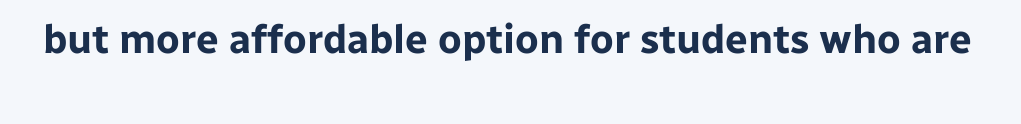but more affordable option for students who are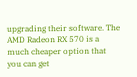upgrading their software. The AMD Radeon RX 570 is a much cheaper option that you can get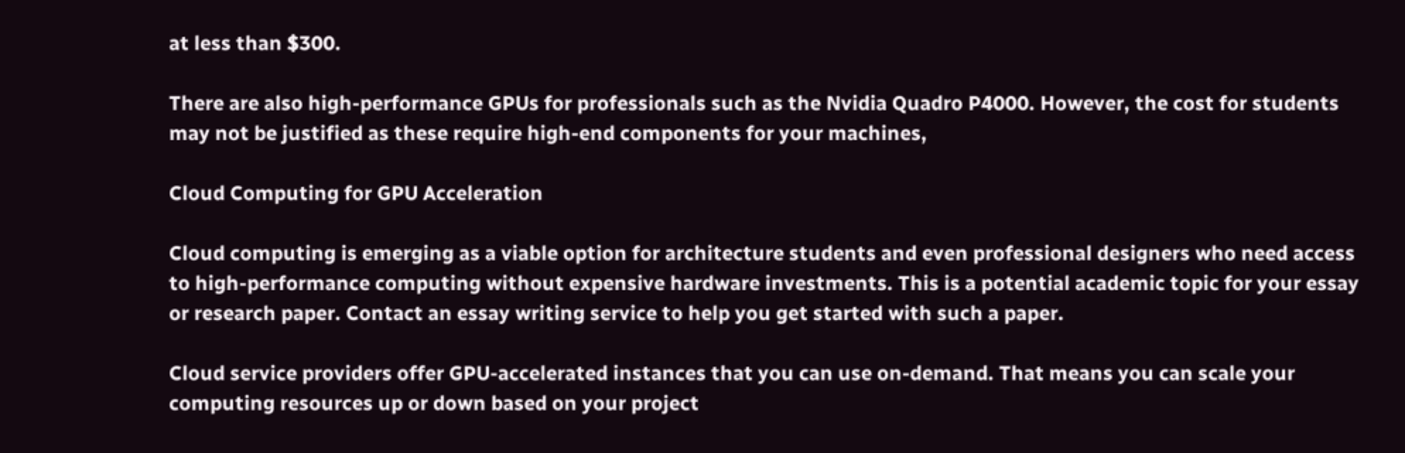at less than $300.

There are also high-performance GPUs for professionals such as the Nvidia Quadro P4000. However, the cost for students may not be justified as these require high-end components for your machines,

Cloud Computing for GPU Acceleration

Cloud computing is emerging as a viable option for architecture students and even professional designers who need access to high-performance computing without expensive hardware investments. This is a potential academic topic for your essay or research paper. Contact an essay writing service to help you get started with such a paper.

Cloud service providers offer GPU-accelerated instances that you can use on-demand. That means you can scale your computing resources up or down based on your project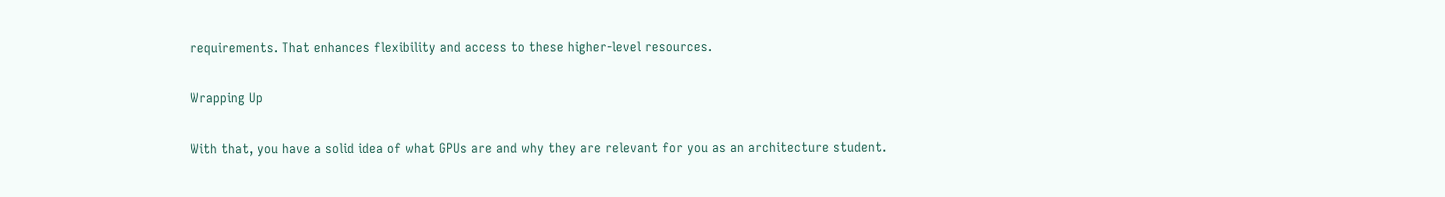requirements. That enhances flexibility and access to these higher-level resources.

Wrapping Up

With that, you have a solid idea of what GPUs are and why they are relevant for you as an architecture student.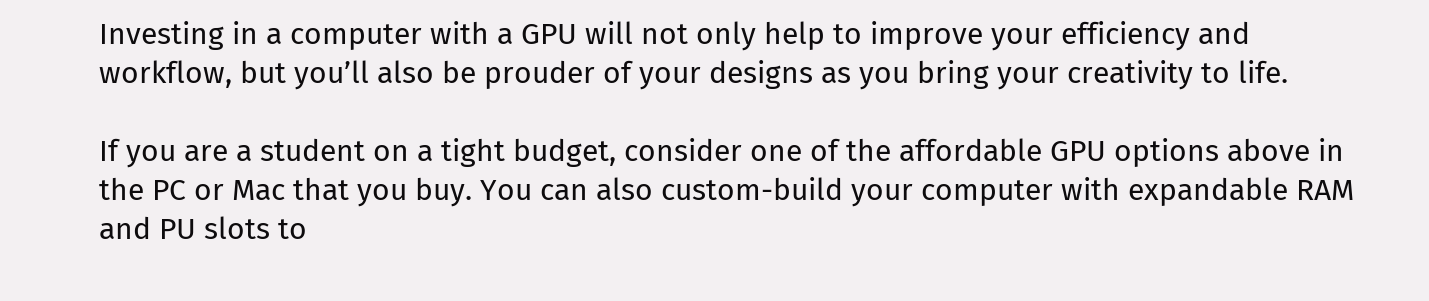Investing in a computer with a GPU will not only help to improve your efficiency and workflow, but you’ll also be prouder of your designs as you bring your creativity to life.

If you are a student on a tight budget, consider one of the affordable GPU options above in the PC or Mac that you buy. You can also custom-build your computer with expandable RAM and PU slots to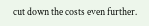cut down the costs even further.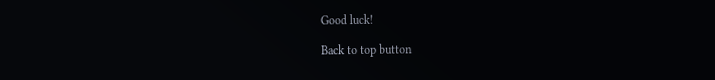Good luck!

Back to top button